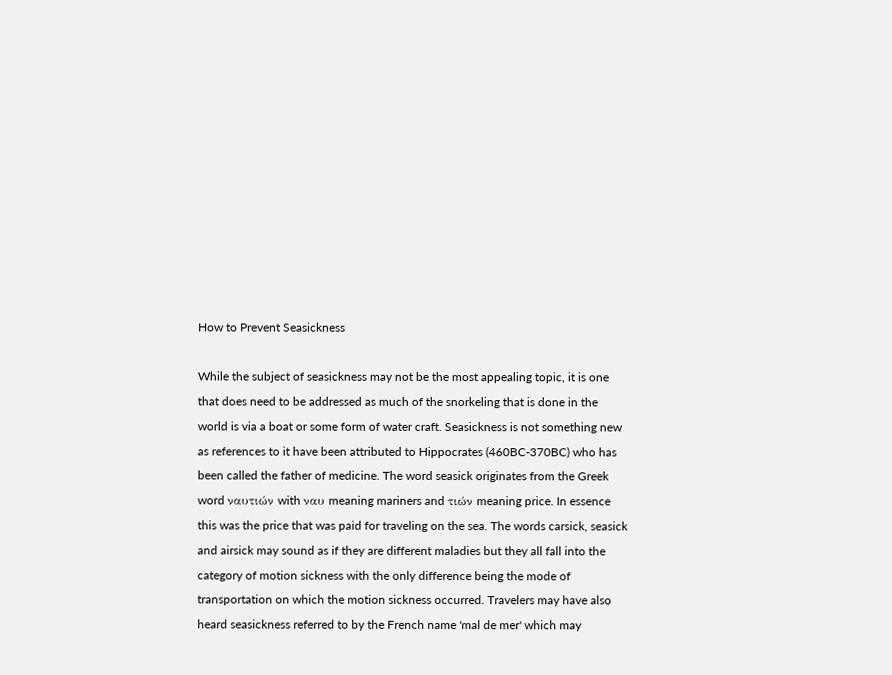How to Prevent Seasickness

While the subject of seasickness may not be the most appealing topic, it is one that does need to be addressed as much of the snorkeling that is done in the world is via a boat or some form of water craft. Seasickness is not something new as references to it have been attributed to Hippocrates (460BC-370BC) who has been called the father of medicine. The word seasick originates from the Greek word ναυτιών with ναυ meaning mariners and τιών meaning price. In essence this was the price that was paid for traveling on the sea. The words carsick, seasick and airsick may sound as if they are different maladies but they all fall into the category of motion sickness with the only difference being the mode of transportation on which the motion sickness occurred. Travelers may have also heard seasickness referred to by the French name 'mal de mer' which may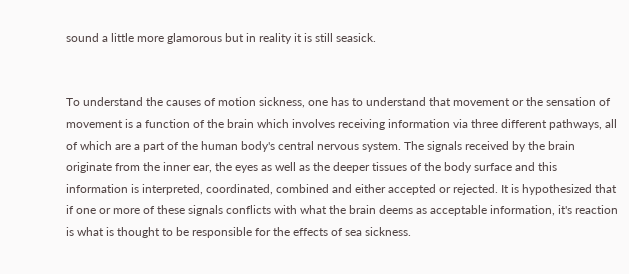sound a little more glamorous but in reality it is still seasick.


To understand the causes of motion sickness, one has to understand that movement or the sensation of movement is a function of the brain which involves receiving information via three different pathways, all of which are a part of the human body's central nervous system. The signals received by the brain originate from the inner ear, the eyes as well as the deeper tissues of the body surface and this information is interpreted, coordinated, combined and either accepted or rejected. It is hypothesized that if one or more of these signals conflicts with what the brain deems as acceptable information, it's reaction is what is thought to be responsible for the effects of sea sickness.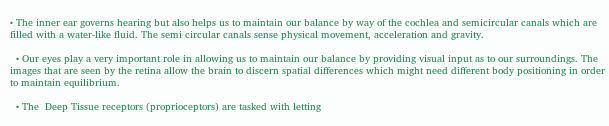• The inner ear governs hearing but also helps us to maintain our balance by way of the cochlea and semicircular canals which are filled with a water-like fluid. The semi circular canals sense physical movement, acceleration and gravity.

  • Our eyes play a very important role in allowing us to maintain our balance by providing visual input as to our surroundings. The images that are seen by the retina allow the brain to discern spatial differences which might need different body positioning in order to maintain equilibrium.

  • The  Deep Tissue receptors (proprioceptors) are tasked with letting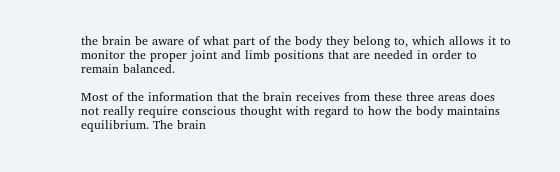the brain be aware of what part of the body they belong to, which allows it to monitor the proper joint and limb positions that are needed in order to remain balanced.

Most of the information that the brain receives from these three areas does not really require conscious thought with regard to how the body maintains equilibrium. The brain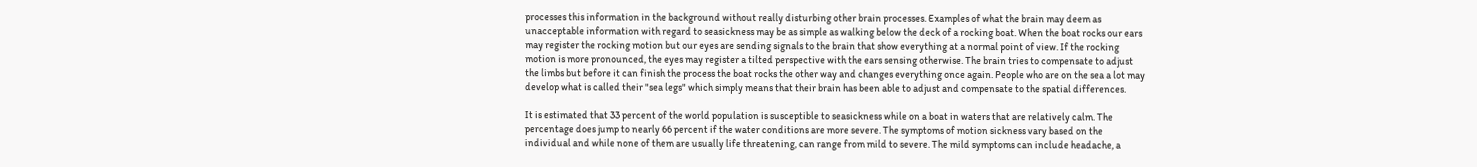processes this information in the background without really disturbing other brain processes. Examples of what the brain may deem as unacceptable information with regard to seasickness may be as simple as walking below the deck of a rocking boat. When the boat rocks our ears may register the rocking motion but our eyes are sending signals to the brain that show everything at a normal point of view. If the rocking motion is more pronounced, the eyes may register a tilted perspective with the ears sensing otherwise. The brain tries to compensate to adjust the limbs but before it can finish the process the boat rocks the other way and changes everything once again. People who are on the sea a lot may develop what is called their "sea legs" which simply means that their brain has been able to adjust and compensate to the spatial differences.

It is estimated that 33 percent of the world population is susceptible to seasickness while on a boat in waters that are relatively calm. The percentage does jump to nearly 66 percent if the water conditions are more severe. The symptoms of motion sickness vary based on the individual and while none of them are usually life threatening, can range from mild to severe. The mild symptoms can include headache, a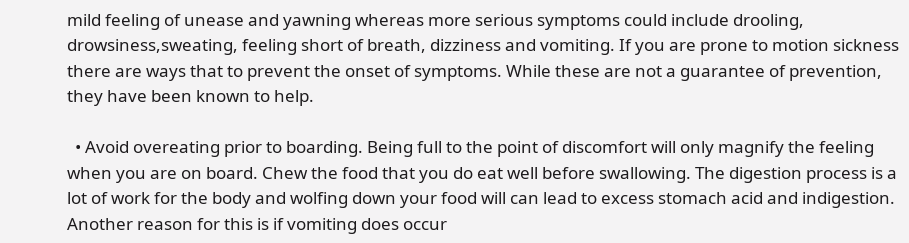mild feeling of unease and yawning whereas more serious symptoms could include drooling, drowsiness,sweating, feeling short of breath, dizziness and vomiting. If you are prone to motion sickness there are ways that to prevent the onset of symptoms. While these are not a guarantee of prevention, they have been known to help.

  • Avoid overeating prior to boarding. Being full to the point of discomfort will only magnify the feeling when you are on board. Chew the food that you do eat well before swallowing. The digestion process is a lot of work for the body and wolfing down your food will can lead to excess stomach acid and indigestion. Another reason for this is if vomiting does occur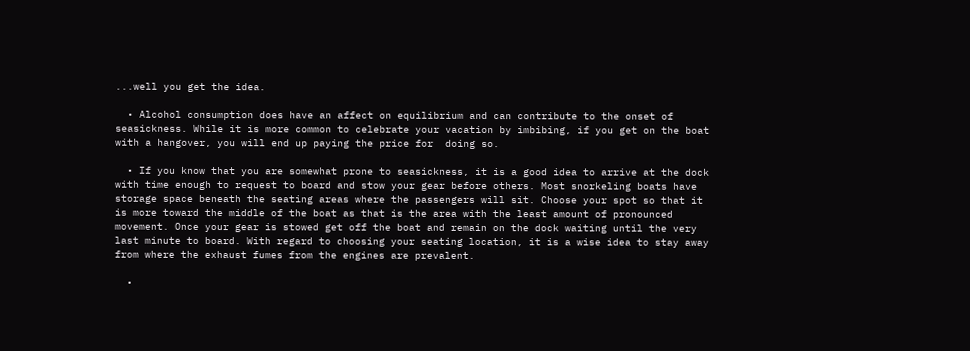...well you get the idea.

  • Alcohol consumption does have an affect on equilibrium and can contribute to the onset of seasickness. While it is more common to celebrate your vacation by imbibing, if you get on the boat with a hangover, you will end up paying the price for  doing so.

  • If you know that you are somewhat prone to seasickness, it is a good idea to arrive at the dock with time enough to request to board and stow your gear before others. Most snorkeling boats have storage space beneath the seating areas where the passengers will sit. Choose your spot so that it is more toward the middle of the boat as that is the area with the least amount of pronounced movement. Once your gear is stowed get off the boat and remain on the dock waiting until the very last minute to board. With regard to choosing your seating location, it is a wise idea to stay away from where the exhaust fumes from the engines are prevalent.

  •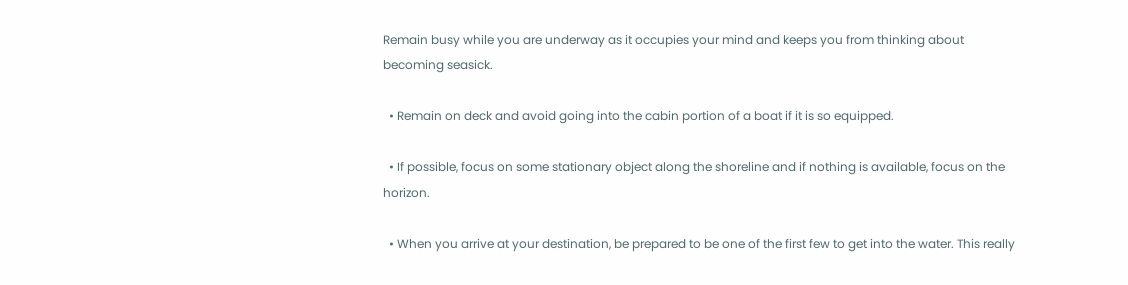Remain busy while you are underway as it occupies your mind and keeps you from thinking about becoming seasick.

  • Remain on deck and avoid going into the cabin portion of a boat if it is so equipped.

  • If possible, focus on some stationary object along the shoreline and if nothing is available, focus on the horizon.

  • When you arrive at your destination, be prepared to be one of the first few to get into the water. This really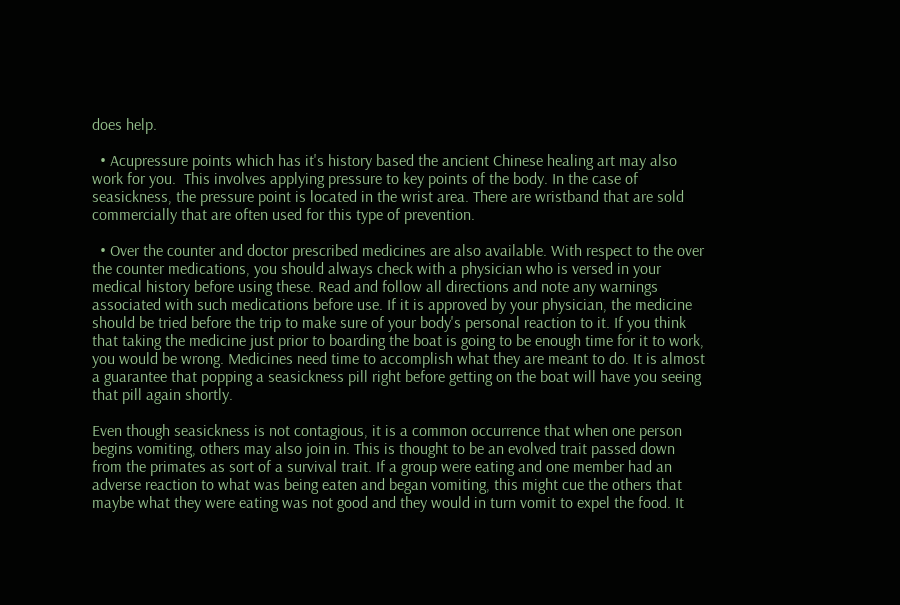does help.

  • Acupressure points which has it's history based the ancient Chinese healing art may also work for you.  This involves applying pressure to key points of the body. In the case of seasickness, the pressure point is located in the wrist area. There are wristband that are sold commercially that are often used for this type of prevention.

  • Over the counter and doctor prescribed medicines are also available. With respect to the over the counter medications, you should always check with a physician who is versed in your medical history before using these. Read and follow all directions and note any warnings associated with such medications before use. If it is approved by your physician, the medicine should be tried before the trip to make sure of your body's personal reaction to it. If you think that taking the medicine just prior to boarding the boat is going to be enough time for it to work, you would be wrong. Medicines need time to accomplish what they are meant to do. It is almost a guarantee that popping a seasickness pill right before getting on the boat will have you seeing that pill again shortly.

Even though seasickness is not contagious, it is a common occurrence that when one person begins vomiting, others may also join in. This is thought to be an evolved trait passed down from the primates as sort of a survival trait. If a group were eating and one member had an adverse reaction to what was being eaten and began vomiting, this might cue the others that maybe what they were eating was not good and they would in turn vomit to expel the food. It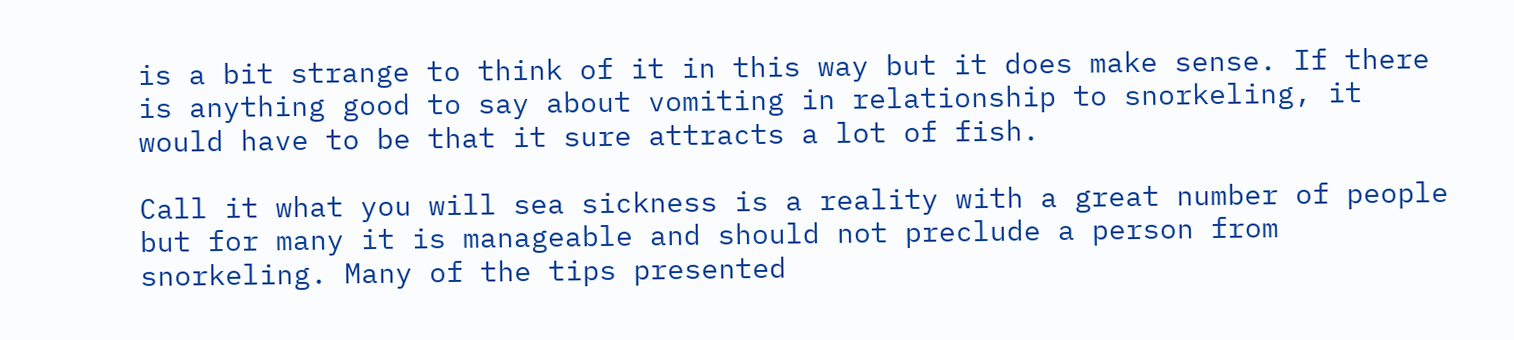is a bit strange to think of it in this way but it does make sense. If there is anything good to say about vomiting in relationship to snorkeling, it would have to be that it sure attracts a lot of fish.

Call it what you will sea sickness is a reality with a great number of people but for many it is manageable and should not preclude a person from snorkeling. Many of the tips presented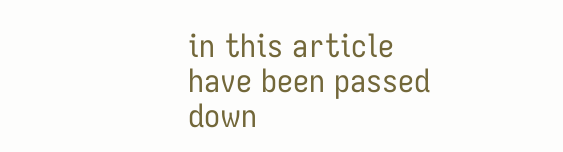in this article have been passed down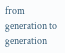from generation to generation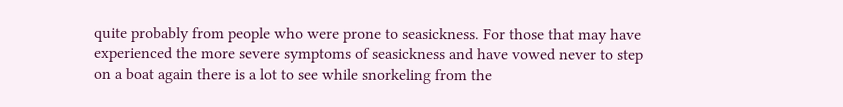quite probably from people who were prone to seasickness. For those that may have experienced the more severe symptoms of seasickness and have vowed never to step on a boat again there is a lot to see while snorkeling from the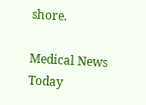shore.

Medical News Today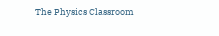The Physics Classroom